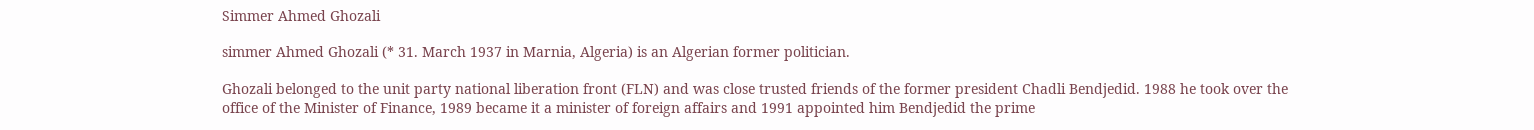Simmer Ahmed Ghozali

simmer Ahmed Ghozali (* 31. March 1937 in Marnia, Algeria) is an Algerian former politician.

Ghozali belonged to the unit party national liberation front (FLN) and was close trusted friends of the former president Chadli Bendjedid. 1988 he took over the office of the Minister of Finance, 1989 became it a minister of foreign affairs and 1991 appointed him Bendjedid the prime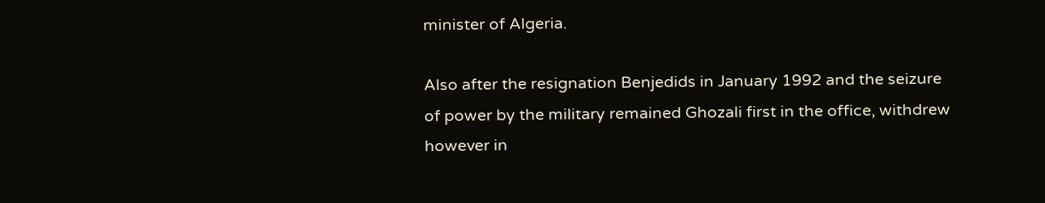minister of Algeria.

Also after the resignation Benjedids in January 1992 and the seizure of power by the military remained Ghozali first in the office, withdrew however in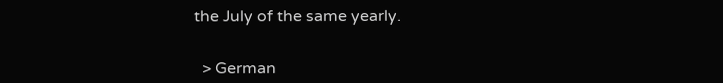the July of the same yearly.


  > German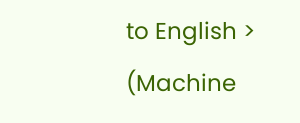to English > (Machine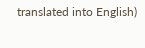translated into English)